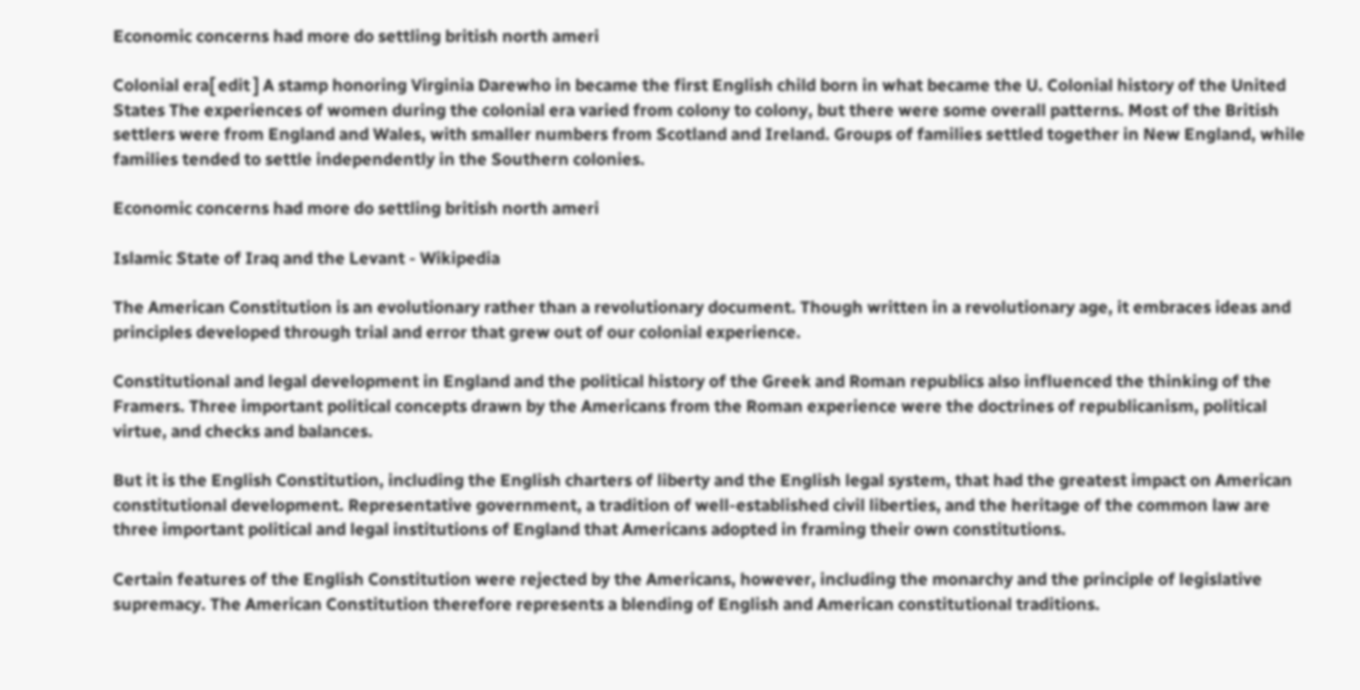Economic concerns had more do settling british north ameri

Colonial era[ edit ] A stamp honoring Virginia Darewho in became the first English child born in what became the U. Colonial history of the United States The experiences of women during the colonial era varied from colony to colony, but there were some overall patterns. Most of the British settlers were from England and Wales, with smaller numbers from Scotland and Ireland. Groups of families settled together in New England, while families tended to settle independently in the Southern colonies.

Economic concerns had more do settling british north ameri

Islamic State of Iraq and the Levant - Wikipedia

The American Constitution is an evolutionary rather than a revolutionary document. Though written in a revolutionary age, it embraces ideas and principles developed through trial and error that grew out of our colonial experience.

Constitutional and legal development in England and the political history of the Greek and Roman republics also influenced the thinking of the Framers. Three important political concepts drawn by the Americans from the Roman experience were the doctrines of republicanism, political virtue, and checks and balances.

But it is the English Constitution, including the English charters of liberty and the English legal system, that had the greatest impact on American constitutional development. Representative government, a tradition of well-established civil liberties, and the heritage of the common law are three important political and legal institutions of England that Americans adopted in framing their own constitutions.

Certain features of the English Constitution were rejected by the Americans, however, including the monarchy and the principle of legislative supremacy. The American Constitution therefore represents a blending of English and American constitutional traditions.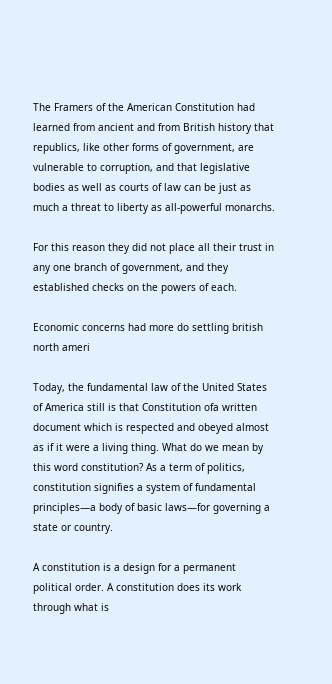The Framers of the American Constitution had learned from ancient and from British history that republics, like other forms of government, are vulnerable to corruption, and that legislative bodies as well as courts of law can be just as much a threat to liberty as all-powerful monarchs.

For this reason they did not place all their trust in any one branch of government, and they established checks on the powers of each.

Economic concerns had more do settling british north ameri

Today, the fundamental law of the United States of America still is that Constitution ofa written document which is respected and obeyed almost as if it were a living thing. What do we mean by this word constitution? As a term of politics, constitution signifies a system of fundamental principles—a body of basic laws—for governing a state or country.

A constitution is a design for a permanent political order. A constitution does its work through what is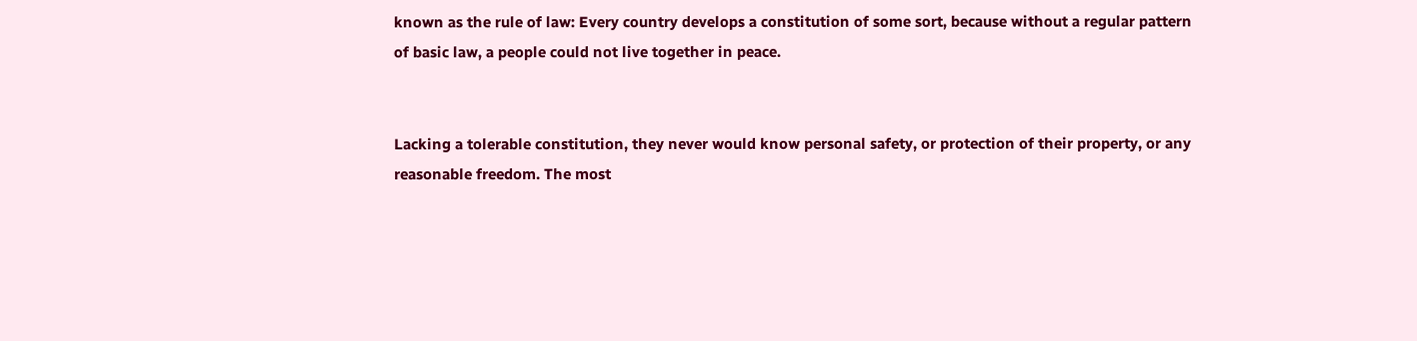known as the rule of law: Every country develops a constitution of some sort, because without a regular pattern of basic law, a people could not live together in peace.


Lacking a tolerable constitution, they never would know personal safety, or protection of their property, or any reasonable freedom. The most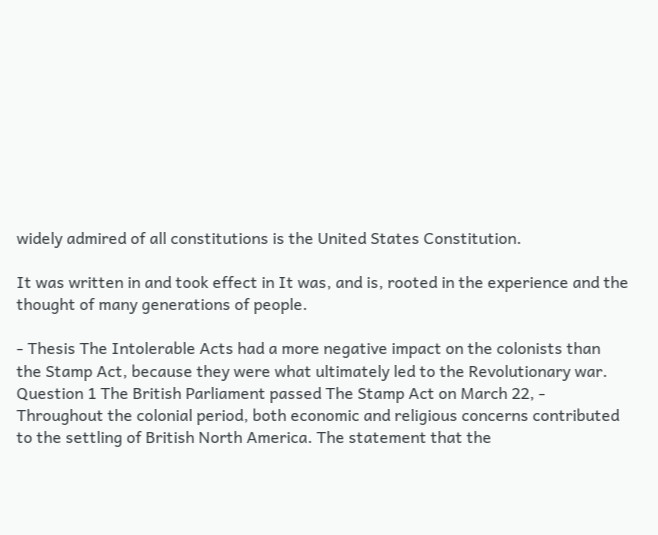widely admired of all constitutions is the United States Constitution.

It was written in and took effect in It was, and is, rooted in the experience and the thought of many generations of people.

- Thesis The Intolerable Acts had a more negative impact on the colonists than the Stamp Act, because they were what ultimately led to the Revolutionary war. Question 1 The British Parliament passed The Stamp Act on March 22, - Throughout the colonial period, both economic and religious concerns contributed to the settling of British North America. The statement that the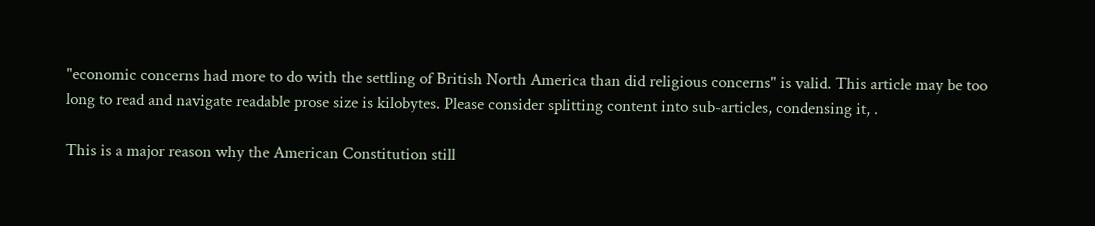"economic concerns had more to do with the settling of British North America than did religious concerns" is valid. This article may be too long to read and navigate readable prose size is kilobytes. Please consider splitting content into sub-articles, condensing it, .

This is a major reason why the American Constitution still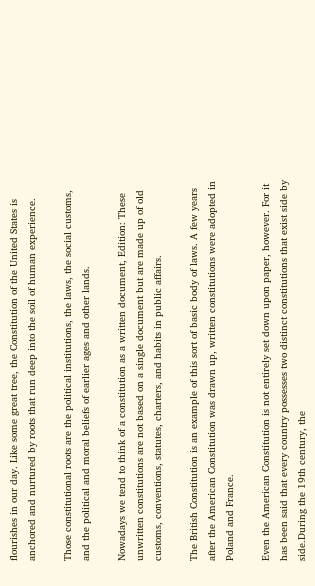flourishes in our day. Like some great tree, the Constitution of the United States is anchored and nurtured by roots that run deep into the soil of human experience.

Those constitutional roots are the political institutions, the laws, the social customs, and the political and moral beliefs of earlier ages and other lands.

Nowadays we tend to think of a constitution as a written document, Edition: These unwritten constitutions are not based on a single document but are made up of old customs, conventions, statutes, charters, and habits in public affairs.

The British Constitution is an example of this sort of basic body of laws. A few years after the American Constitution was drawn up, written constitutions were adopted in Poland and France.

Even the American Constitution is not entirely set down upon paper, however. For it has been said that every country possesses two distinct constitutions that exist side by side.During the 19th century, the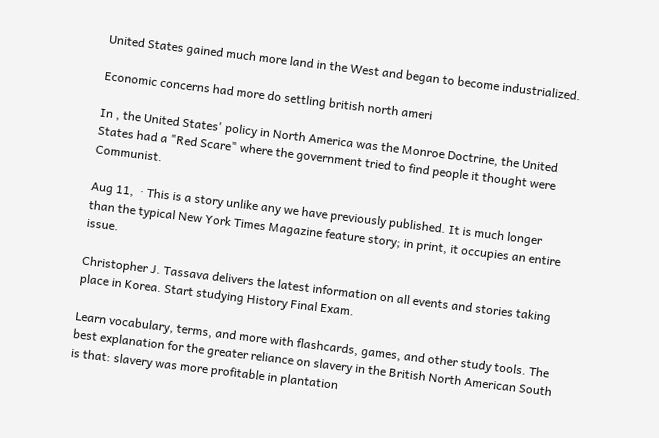United States gained much more land in the West and began to become industrialized.

Economic concerns had more do settling british north ameri

In , the United States' policy in North America was the Monroe Doctrine, the United States had a "Red Scare" where the government tried to find people it thought were Communist.

Aug 11,  · This is a story unlike any we have previously published. It is much longer than the typical New York Times Magazine feature story; in print, it occupies an entire issue.

Christopher J. Tassava delivers the latest information on all events and stories taking place in Korea. Start studying History Final Exam.

Learn vocabulary, terms, and more with flashcards, games, and other study tools. The best explanation for the greater reliance on slavery in the British North American South is that: slavery was more profitable in plantation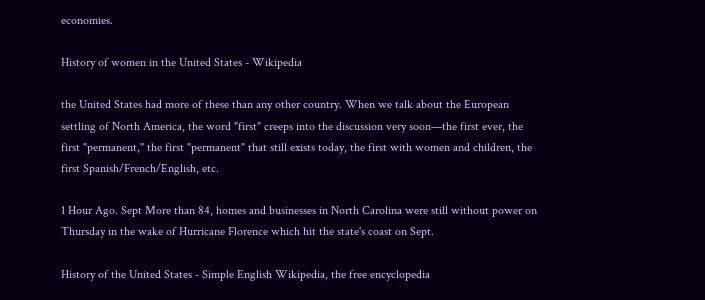economies.

History of women in the United States - Wikipedia

the United States had more of these than any other country. When we talk about the European settling of North America, the word "first" creeps into the discussion very soon—the first ever, the first "permanent," the first "permanent" that still exists today, the first with women and children, the first Spanish/French/English, etc.

1 Hour Ago. Sept More than 84, homes and businesses in North Carolina were still without power on Thursday in the wake of Hurricane Florence which hit the state's coast on Sept.

History of the United States - Simple English Wikipedia, the free encyclopedia